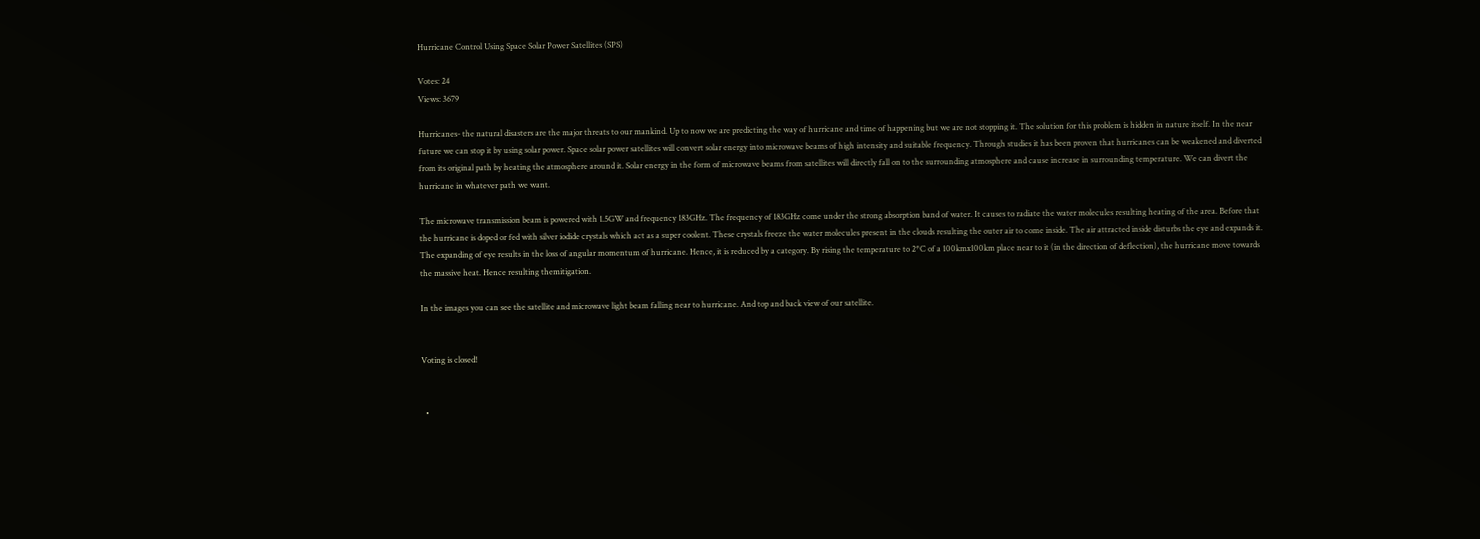Hurricane Control Using Space Solar Power Satellites (SPS)

Votes: 24
Views: 3679

Hurricanes- the natural disasters are the major threats to our mankind. Up to now we are predicting the way of hurricane and time of happening but we are not stopping it. The solution for this problem is hidden in nature itself. In the near future we can stop it by using solar power. Space solar power satellites will convert solar energy into microwave beams of high intensity and suitable frequency. Through studies it has been proven that hurricanes can be weakened and diverted from its original path by heating the atmosphere around it. Solar energy in the form of microwave beams from satellites will directly fall on to the surrounding atmosphere and cause increase in surrounding temperature. We can divert the hurricane in whatever path we want.

The microwave transmission beam is powered with 1.5GW and frequency 183GHz. The frequency of 183GHz come under the strong absorption band of water. It causes to radiate the water molecules resulting heating of the area. Before that the hurricane is doped or fed with silver iodide crystals which act as a super coolent. These crystals freeze the water molecules present in the clouds resulting the outer air to come inside. The air attracted inside disturbs the eye and expands it. The expanding of eye results in the loss of angular momentum of hurricane. Hence, it is reduced by a category. By rising the temperature to 2*C of a 100kmx100km place near to it (in the direction of deflection), the hurricane move towards the massive heat. Hence resulting themitigation.

In the images you can see the satellite and microwave light beam falling near to hurricane. And top and back view of our satellite.


Voting is closed!


  •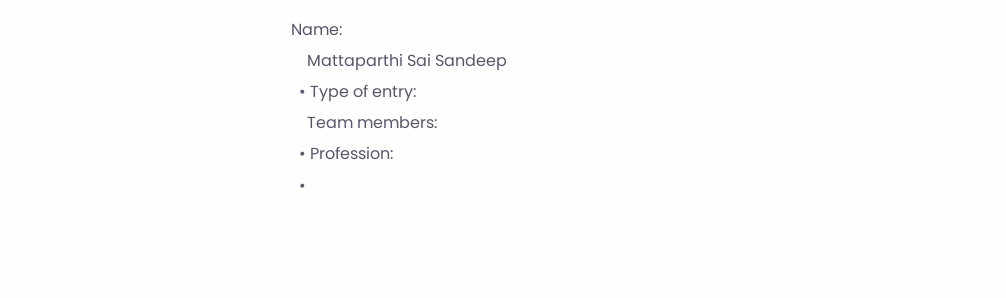Name:
    Mattaparthi Sai Sandeep
  • Type of entry:
    Team members:
  • Profession:
  •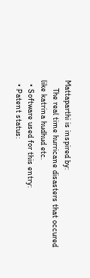Mattaparthi is inspired by:
    The real time hurricane disasters that occured like katrina hudhud etc.
  • Software used for this entry:
  • Patent status: